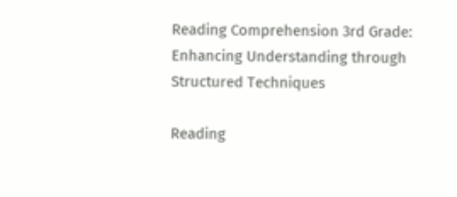Reading Comprehension 3rd Grade: Enhancing Understanding through Structured Techniques

Reading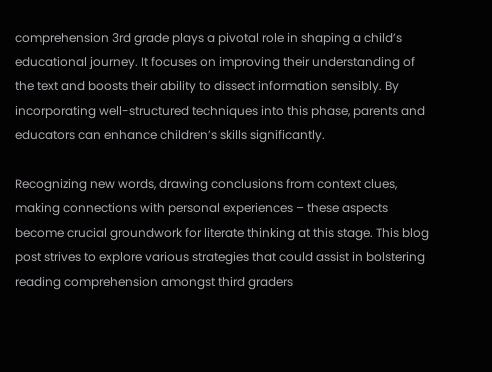comprehension 3rd grade plays a pivotal role in shaping a child’s educational journey. It focuses on improving their understanding of the text and boosts their ability to dissect information sensibly. By incorporating well-structured techniques into this phase, parents and educators can enhance children’s skills significantly.

Recognizing new words, drawing conclusions from context clues, making connections with personal experiences – these aspects become crucial groundwork for literate thinking at this stage. This blog post strives to explore various strategies that could assist in bolstering reading comprehension amongst third graders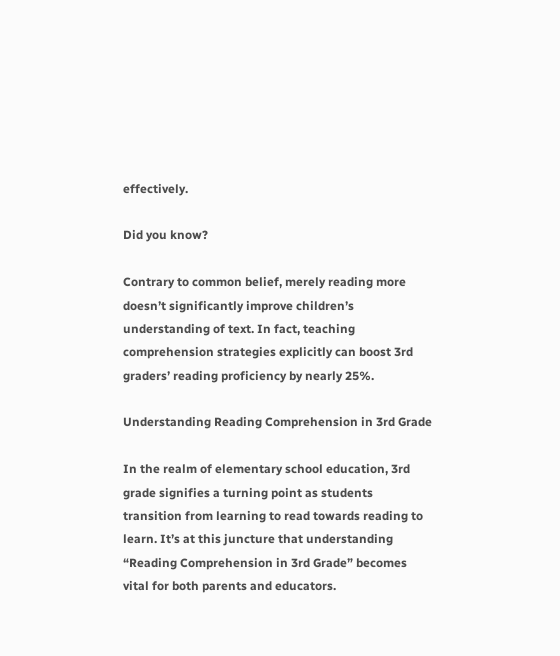effectively.

Did you know?

Contrary to common belief, merely reading more doesn’t significantly improve children’s understanding of text. In fact, teaching comprehension strategies explicitly can boost 3rd graders’ reading proficiency by nearly 25%.

Understanding Reading Comprehension in 3rd Grade

In the realm of elementary school education, 3rd grade signifies a turning point as students transition from learning to read towards reading to learn. It’s at this juncture that understanding “Reading Comprehension in 3rd Grade” becomes vital for both parents and educators.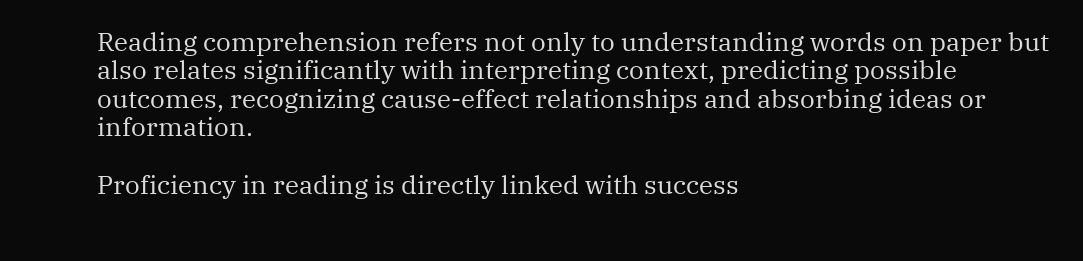Reading comprehension refers not only to understanding words on paper but also relates significantly with interpreting context, predicting possible outcomes, recognizing cause-effect relationships and absorbing ideas or information.

Proficiency in reading is directly linked with success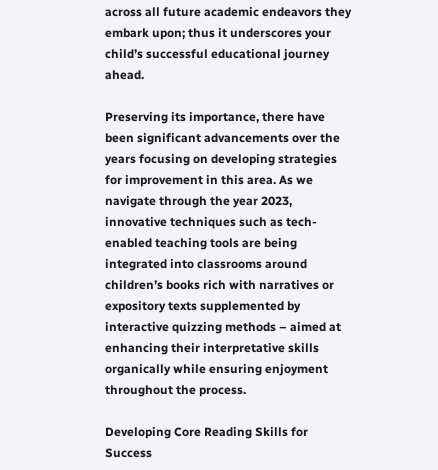across all future academic endeavors they embark upon; thus it underscores your child’s successful educational journey ahead.

Preserving its importance, there have been significant advancements over the years focusing on developing strategies for improvement in this area. As we navigate through the year 2023, innovative techniques such as tech-enabled teaching tools are being integrated into classrooms around children’s books rich with narratives or expository texts supplemented by interactive quizzing methods – aimed at enhancing their interpretative skills organically while ensuring enjoyment throughout the process.

Developing Core Reading Skills for Success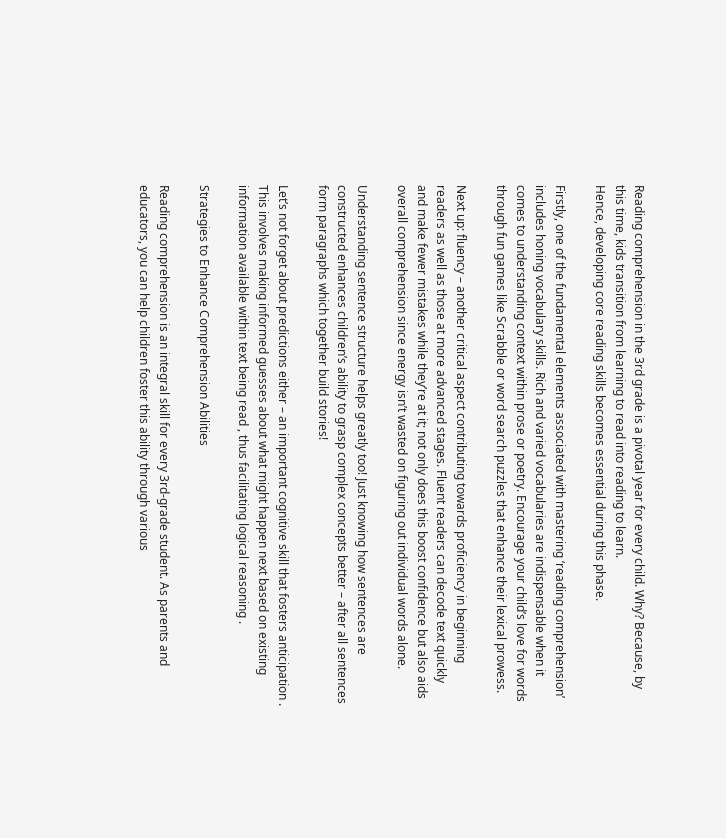Reading comprehension in the 3rd grade is a pivotal year for every child. Why? Because, by this time, kids transition from learning to read into reading to learn.
Hence, developing core reading skills becomes essential during this phase.

Firstly, one of the fundamental elements associated with mastering ‘reading comprehension’ includes honing vocabulary skills. Rich and varied vocabularies are indispensable when it comes to understanding context within prose or poetry. Encourage your child’s love for words through fun games like Scrabble or word search puzzles that enhance their lexical prowess.

Next up: fluency – another critical aspect contributing towards proficiency in beginning readers as well as those at more advanced stages. Fluent readers can decode text quickly and make fewer mistakes while they’re at it; not only does this boost confidence but also aids overall comprehension since energy isn’t wasted on figuring out individual words alone.

Understanding sentence structure helps greatly too! Just knowing how sentences are constructed enhances children’s ability to grasp complex concepts better – after all sentences form paragraphs which together build stories!

Let’s not forget about predictions either – an important cognitive skill that fosters anticipation . This involves making informed guesses about what might happen next based on existing information available within text being read , thus facilitating logical reasoning .

Strategies to Enhance Comprehension Abilities

Reading comprehension is an integral skill for every 3rd-grade student. As parents and educators, you can help children foster this ability through various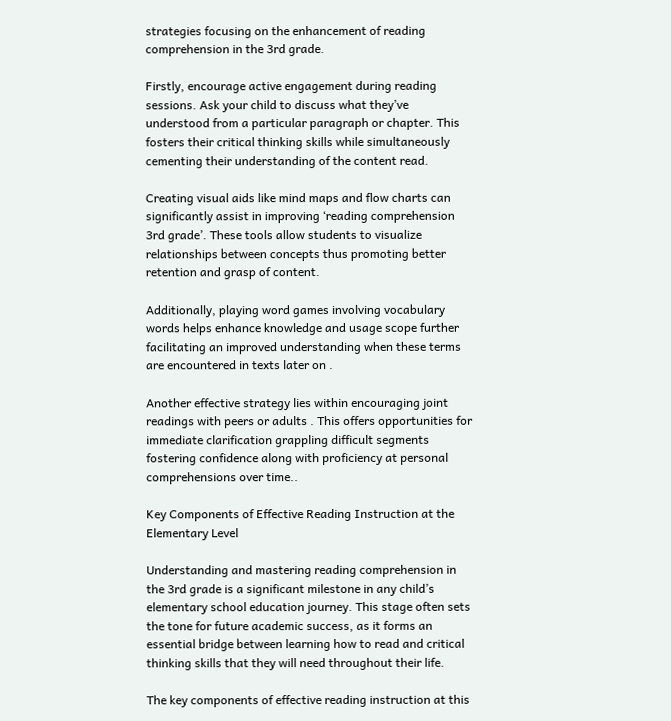strategies focusing on the enhancement of reading comprehension in the 3rd grade.

Firstly, encourage active engagement during reading sessions. Ask your child to discuss what they’ve understood from a particular paragraph or chapter. This fosters their critical thinking skills while simultaneously cementing their understanding of the content read.

Creating visual aids like mind maps and flow charts can significantly assist in improving ‘reading comprehension 3rd grade’. These tools allow students to visualize relationships between concepts thus promoting better retention and grasp of content.

Additionally, playing word games involving vocabulary words helps enhance knowledge and usage scope further facilitating an improved understanding when these terms are encountered in texts later on .

Another effective strategy lies within encouraging joint readings with peers or adults . This offers opportunities for immediate clarification grappling difficult segments fostering confidence along with proficiency at personal comprehensions over time..

Key Components of Effective Reading Instruction at the Elementary Level

Understanding and mastering reading comprehension in the 3rd grade is a significant milestone in any child’s elementary school education journey. This stage often sets the tone for future academic success, as it forms an essential bridge between learning how to read and critical thinking skills that they will need throughout their life.

The key components of effective reading instruction at this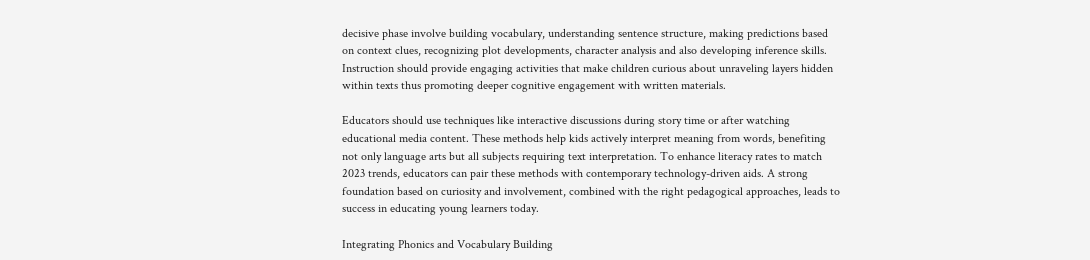decisive phase involve building vocabulary, understanding sentence structure, making predictions based on context clues, recognizing plot developments, character analysis and also developing inference skills. Instruction should provide engaging activities that make children curious about unraveling layers hidden within texts thus promoting deeper cognitive engagement with written materials.

Educators should use techniques like interactive discussions during story time or after watching educational media content. These methods help kids actively interpret meaning from words, benefiting not only language arts but all subjects requiring text interpretation. To enhance literacy rates to match 2023 trends, educators can pair these methods with contemporary technology-driven aids. A strong foundation based on curiosity and involvement, combined with the right pedagogical approaches, leads to success in educating young learners today.

Integrating Phonics and Vocabulary Building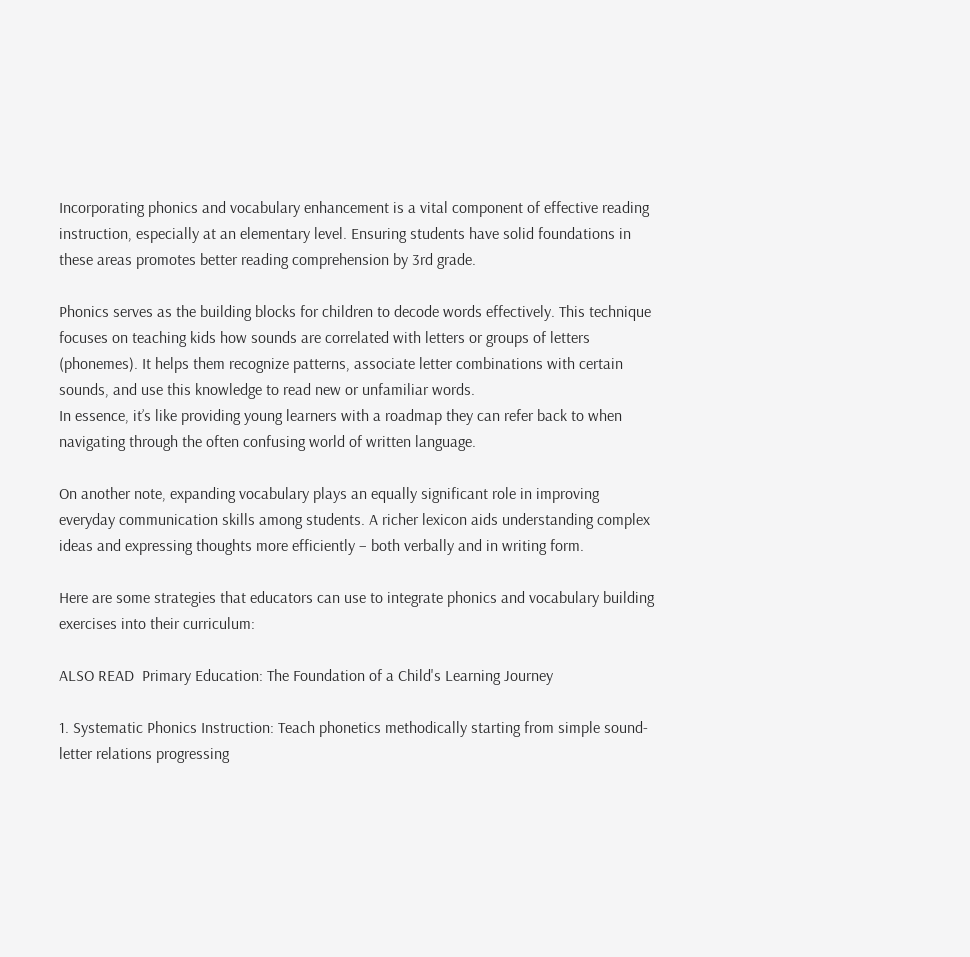Incorporating phonics and vocabulary enhancement is a vital component of effective reading instruction, especially at an elementary level. Ensuring students have solid foundations in these areas promotes better reading comprehension by 3rd grade.

Phonics serves as the building blocks for children to decode words effectively. This technique focuses on teaching kids how sounds are correlated with letters or groups of letters (phonemes). It helps them recognize patterns, associate letter combinations with certain sounds, and use this knowledge to read new or unfamiliar words.
In essence, it’s like providing young learners with a roadmap they can refer back to when navigating through the often confusing world of written language.

On another note, expanding vocabulary plays an equally significant role in improving everyday communication skills among students. A richer lexicon aids understanding complex ideas and expressing thoughts more efficiently – both verbally and in writing form.

Here are some strategies that educators can use to integrate phonics and vocabulary building exercises into their curriculum:

ALSO READ  Primary Education: The Foundation of a Child's Learning Journey

1. Systematic Phonics Instruction: Teach phonetics methodically starting from simple sound-letter relations progressing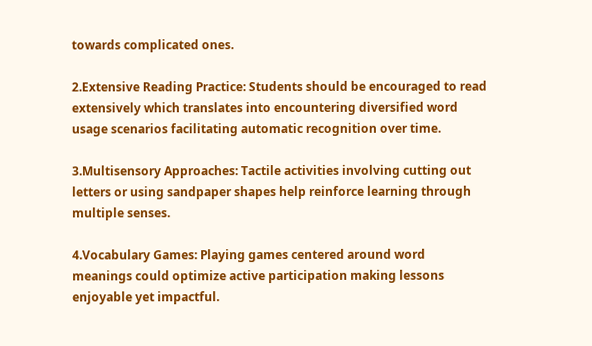towards complicated ones.

2.Extensive Reading Practice: Students should be encouraged to read extensively which translates into encountering diversified word usage scenarios facilitating automatic recognition over time.

3.Multisensory Approaches: Tactile activities involving cutting out letters or using sandpaper shapes help reinforce learning through multiple senses.

4.Vocabulary Games: Playing games centered around word meanings could optimize active participation making lessons enjoyable yet impactful.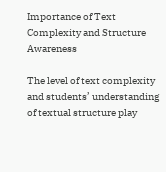Importance of Text Complexity and Structure Awareness

The level of text complexity and students’ understanding of textual structure play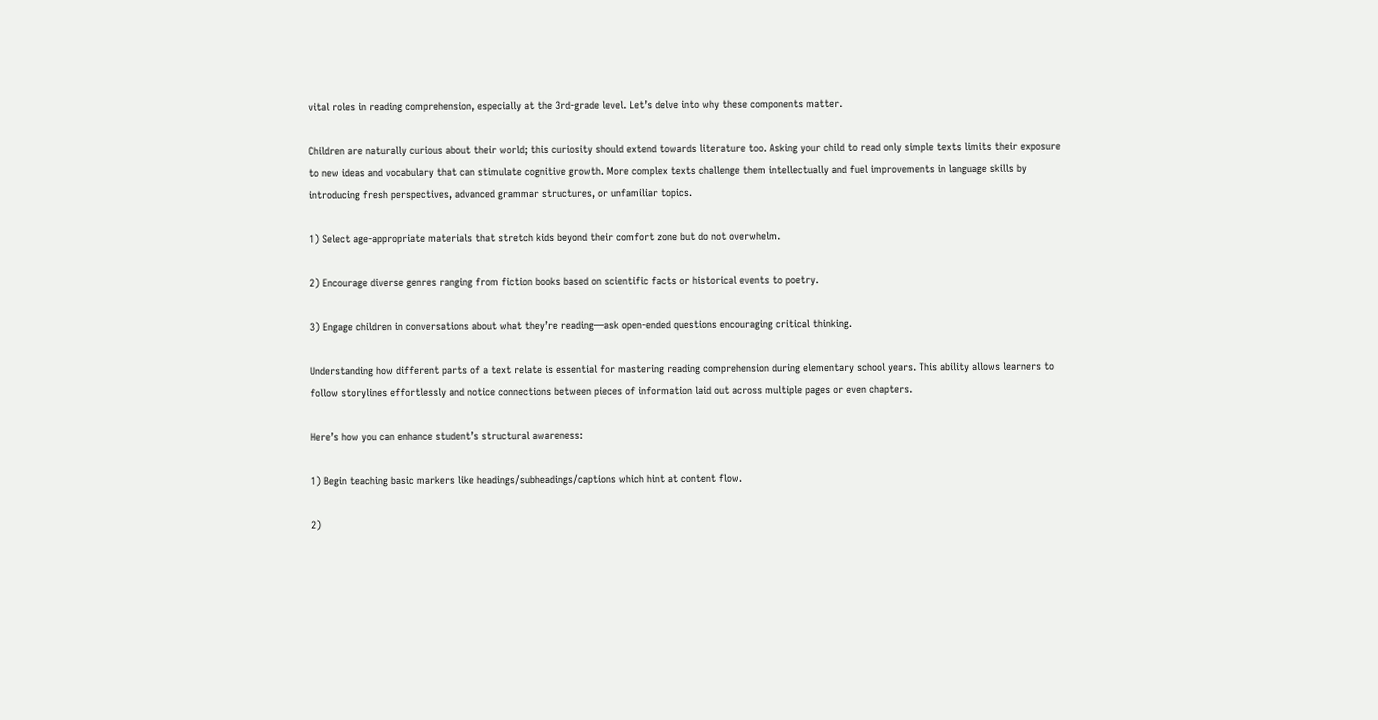vital roles in reading comprehension, especially at the 3rd-grade level. Let’s delve into why these components matter.

Children are naturally curious about their world; this curiosity should extend towards literature too. Asking your child to read only simple texts limits their exposure to new ideas and vocabulary that can stimulate cognitive growth. More complex texts challenge them intellectually and fuel improvements in language skills by introducing fresh perspectives, advanced grammar structures, or unfamiliar topics.

1) Select age-appropriate materials that stretch kids beyond their comfort zone but do not overwhelm.

2) Encourage diverse genres ranging from fiction books based on scientific facts or historical events to poetry.

3) Engage children in conversations about what they’re reading—ask open-ended questions encouraging critical thinking.

Understanding how different parts of a text relate is essential for mastering reading comprehension during elementary school years. This ability allows learners to follow storylines effortlessly and notice connections between pieces of information laid out across multiple pages or even chapters.

Here’s how you can enhance student’s structural awareness:

1) Begin teaching basic markers like headings/subheadings/captions which hint at content flow.

2)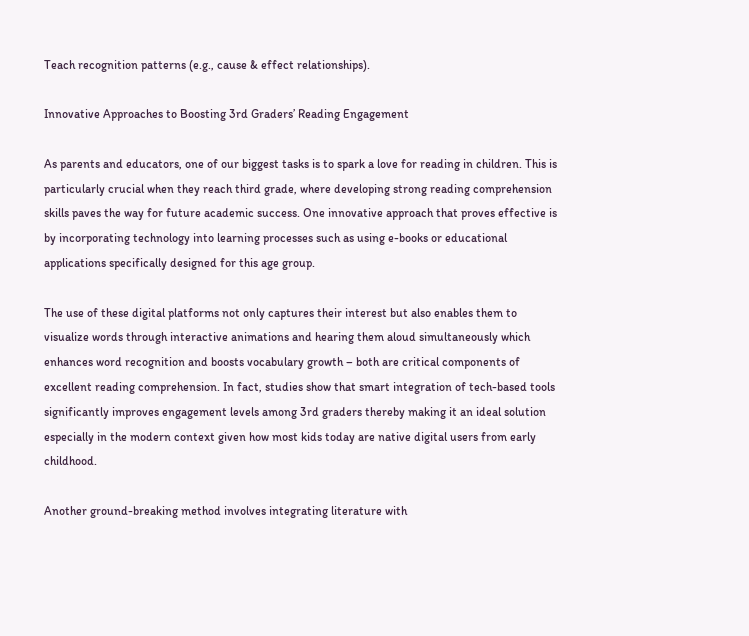Teach recognition patterns (e.g., cause & effect relationships).

Innovative Approaches to Boosting 3rd Graders’ Reading Engagement

As parents and educators, one of our biggest tasks is to spark a love for reading in children. This is particularly crucial when they reach third grade, where developing strong reading comprehension skills paves the way for future academic success. One innovative approach that proves effective is by incorporating technology into learning processes such as using e-books or educational applications specifically designed for this age group.

The use of these digital platforms not only captures their interest but also enables them to visualize words through interactive animations and hearing them aloud simultaneously which enhances word recognition and boosts vocabulary growth – both are critical components of excellent reading comprehension. In fact, studies show that smart integration of tech-based tools significantly improves engagement levels among 3rd graders thereby making it an ideal solution especially in the modern context given how most kids today are native digital users from early childhood.

Another ground-breaking method involves integrating literature with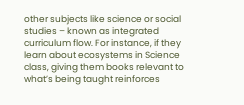other subjects like science or social studies – known as integrated curriculum flow. For instance, if they learn about ecosystems in Science class, giving them books relevant to what’s being taught reinforces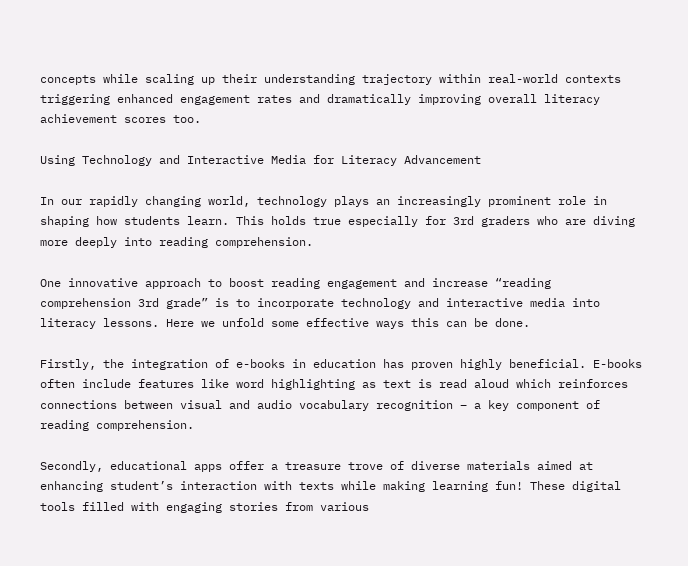concepts while scaling up their understanding trajectory within real-world contexts triggering enhanced engagement rates and dramatically improving overall literacy achievement scores too.

Using Technology and Interactive Media for Literacy Advancement

In our rapidly changing world, technology plays an increasingly prominent role in shaping how students learn. This holds true especially for 3rd graders who are diving more deeply into reading comprehension.

One innovative approach to boost reading engagement and increase “reading comprehension 3rd grade” is to incorporate technology and interactive media into literacy lessons. Here we unfold some effective ways this can be done.

Firstly, the integration of e-books in education has proven highly beneficial. E-books often include features like word highlighting as text is read aloud which reinforces connections between visual and audio vocabulary recognition – a key component of reading comprehension.

Secondly, educational apps offer a treasure trove of diverse materials aimed at enhancing student’s interaction with texts while making learning fun! These digital tools filled with engaging stories from various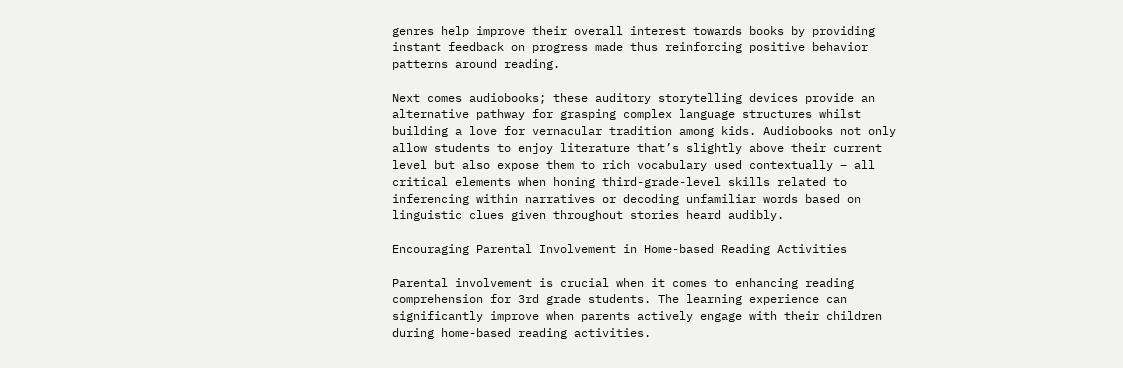genres help improve their overall interest towards books by providing instant feedback on progress made thus reinforcing positive behavior patterns around reading.

Next comes audiobooks; these auditory storytelling devices provide an alternative pathway for grasping complex language structures whilst building a love for vernacular tradition among kids. Audiobooks not only allow students to enjoy literature that’s slightly above their current level but also expose them to rich vocabulary used contextually – all critical elements when honing third-grade-level skills related to inferencing within narratives or decoding unfamiliar words based on linguistic clues given throughout stories heard audibly.

Encouraging Parental Involvement in Home-based Reading Activities

Parental involvement is crucial when it comes to enhancing reading comprehension for 3rd grade students. The learning experience can significantly improve when parents actively engage with their children during home-based reading activities.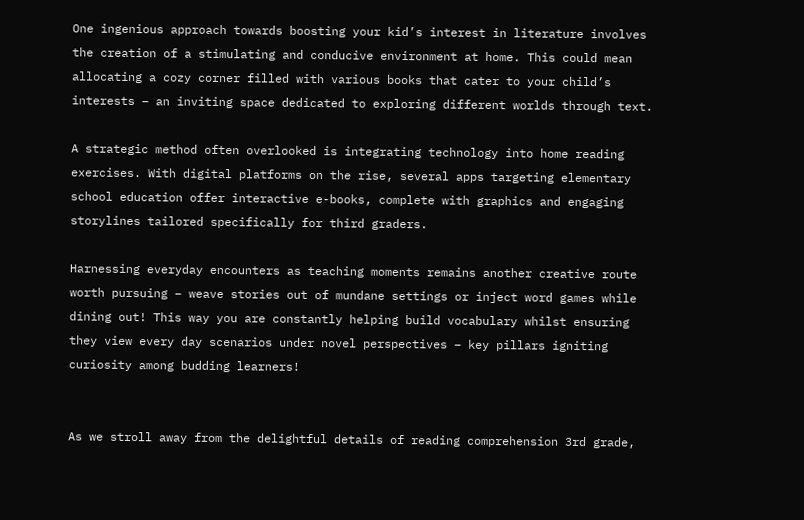One ingenious approach towards boosting your kid’s interest in literature involves the creation of a stimulating and conducive environment at home. This could mean allocating a cozy corner filled with various books that cater to your child’s interests – an inviting space dedicated to exploring different worlds through text.

A strategic method often overlooked is integrating technology into home reading exercises. With digital platforms on the rise, several apps targeting elementary school education offer interactive e-books, complete with graphics and engaging storylines tailored specifically for third graders.

Harnessing everyday encounters as teaching moments remains another creative route worth pursuing – weave stories out of mundane settings or inject word games while dining out! This way you are constantly helping build vocabulary whilst ensuring they view every day scenarios under novel perspectives – key pillars igniting curiosity among budding learners!


As we stroll away from the delightful details of reading comprehension 3rd grade,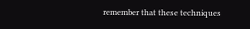remember that these techniques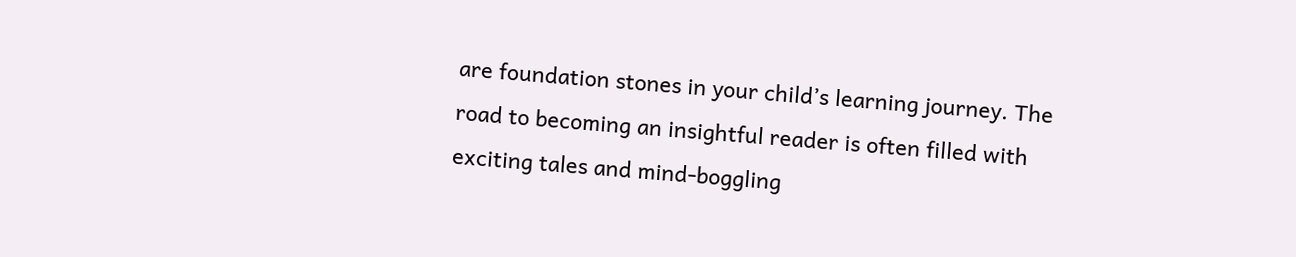are foundation stones in your child’s learning journey. The road to becoming an insightful reader is often filled with exciting tales and mind-boggling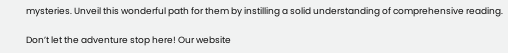mysteries. Unveil this wonderful path for them by instilling a solid understanding of comprehensive reading.

Don’t let the adventure stop here! Our website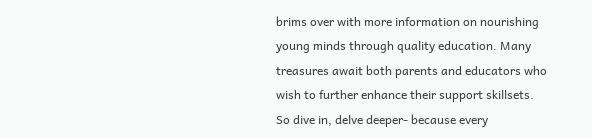brims over with more information on nourishing young minds through quality education. Many treasures await both parents and educators who wish to further enhance their support skillsets.
So dive in, delve deeper- because every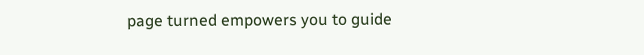page turned empowers you to guide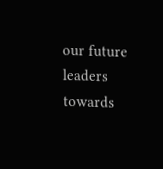our future leaders towards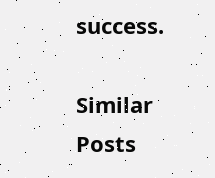success.

Similar Posts